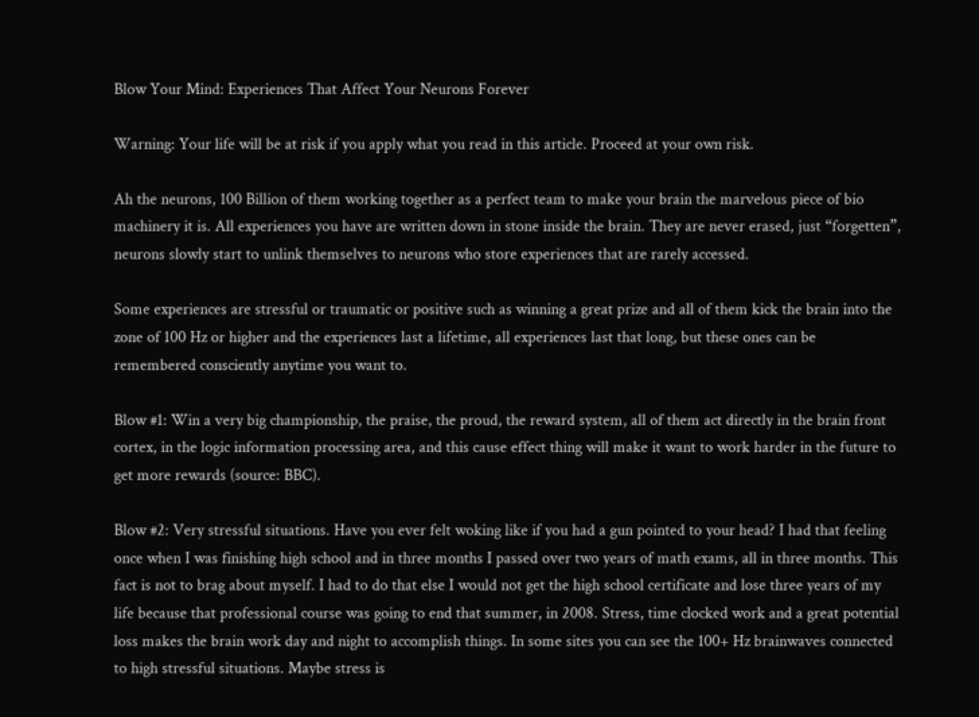Blow Your Mind: Experiences That Affect Your Neurons Forever

Warning: Your life will be at risk if you apply what you read in this article. Proceed at your own risk.

Ah the neurons, 100 Billion of them working together as a perfect team to make your brain the marvelous piece of bio machinery it is. All experiences you have are written down in stone inside the brain. They are never erased, just “forgetten”, neurons slowly start to unlink themselves to neurons who store experiences that are rarely accessed.

Some experiences are stressful or traumatic or positive such as winning a great prize and all of them kick the brain into the zone of 100 Hz or higher and the experiences last a lifetime, all experiences last that long, but these ones can be remembered consciently anytime you want to.

Blow #1: Win a very big championship, the praise, the proud, the reward system, all of them act directly in the brain front cortex, in the logic information processing area, and this cause effect thing will make it want to work harder in the future to get more rewards (source: BBC).

Blow #2: Very stressful situations. Have you ever felt woking like if you had a gun pointed to your head? I had that feeling once when I was finishing high school and in three months I passed over two years of math exams, all in three months. This fact is not to brag about myself. I had to do that else I would not get the high school certificate and lose three years of my life because that professional course was going to end that summer, in 2008. Stress, time clocked work and a great potential loss makes the brain work day and night to accomplish things. In some sites you can see the 100+ Hz brainwaves connected to high stressful situations. Maybe stress is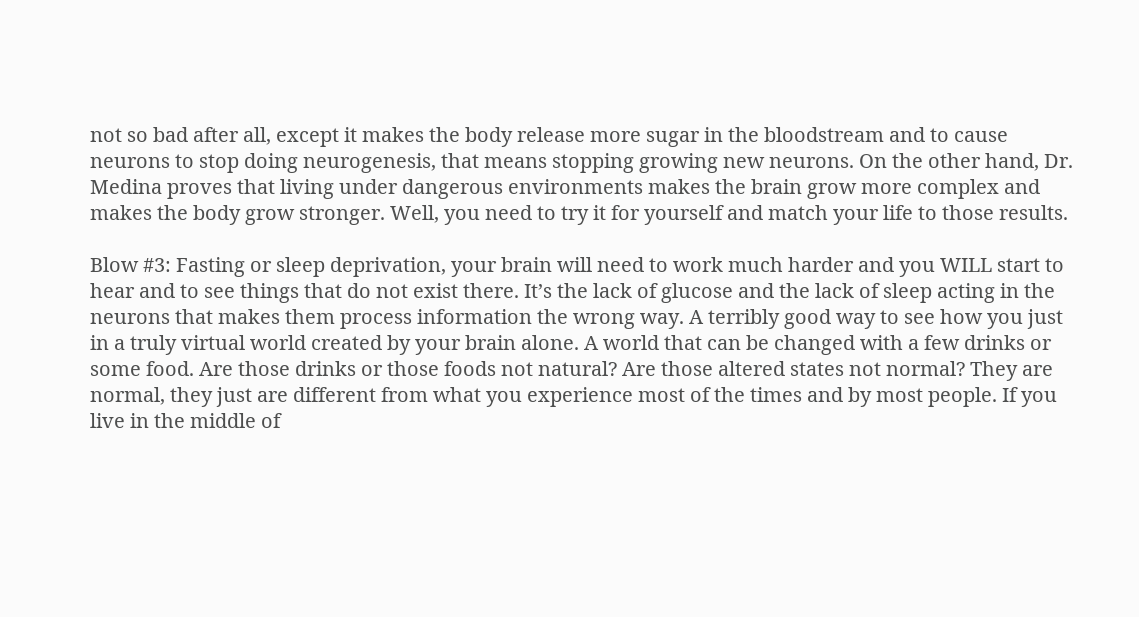not so bad after all, except it makes the body release more sugar in the bloodstream and to cause neurons to stop doing neurogenesis, that means stopping growing new neurons. On the other hand, Dr. Medina proves that living under dangerous environments makes the brain grow more complex and makes the body grow stronger. Well, you need to try it for yourself and match your life to those results.

Blow #3: Fasting or sleep deprivation, your brain will need to work much harder and you WILL start to hear and to see things that do not exist there. It’s the lack of glucose and the lack of sleep acting in the neurons that makes them process information the wrong way. A terribly good way to see how you just in a truly virtual world created by your brain alone. A world that can be changed with a few drinks or some food. Are those drinks or those foods not natural? Are those altered states not normal? They are normal, they just are different from what you experience most of the times and by most people. If you live in the middle of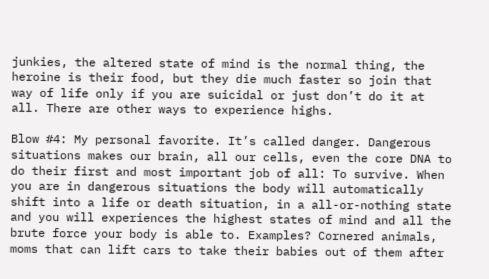junkies, the altered state of mind is the normal thing, the heroine is their food, but they die much faster so join that way of life only if you are suicidal or just don’t do it at all. There are other ways to experience highs.

Blow #4: My personal favorite. It’s called danger. Dangerous situations makes our brain, all our cells, even the core DNA to do their first and most important job of all: To survive. When you are in dangerous situations the body will automatically shift into a life or death situation, in a all-or-nothing state and you will experiences the highest states of mind and all the brute force your body is able to. Examples? Cornered animals, moms that can lift cars to take their babies out of them after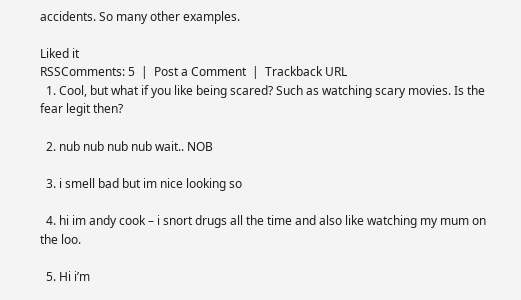accidents. So many other examples.

Liked it
RSSComments: 5  |  Post a Comment  |  Trackback URL
  1. Cool, but what if you like being scared? Such as watching scary movies. Is the fear legit then?

  2. nub nub nub nub wait.. NOB

  3. i smell bad but im nice looking so

  4. hi im andy cook – i snort drugs all the time and also like watching my mum on the loo.

  5. Hi i’m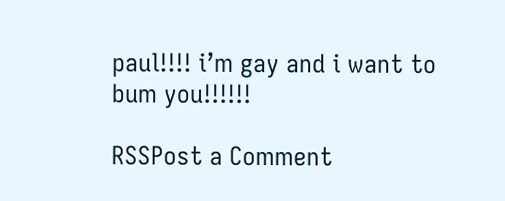paul!!!! i’m gay and i want to bum you!!!!!!

RSSPost a Comment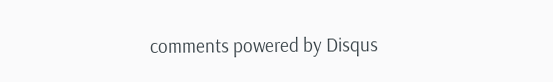comments powered by Disqus